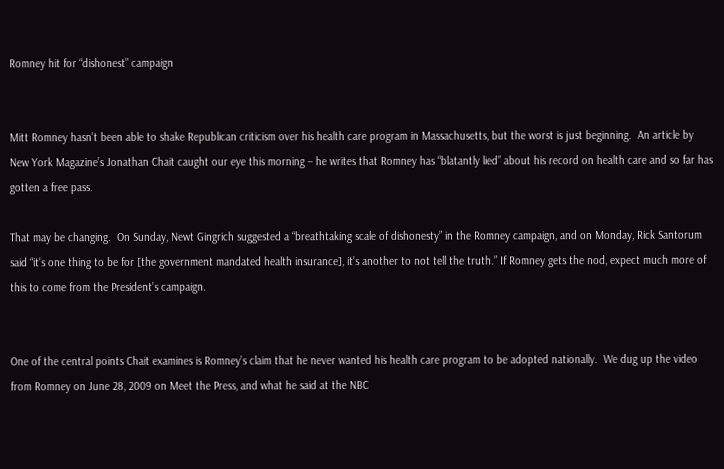Romney hit for “dishonest” campaign


Mitt Romney hasn’t been able to shake Republican criticism over his health care program in Massachusetts, but the worst is just beginning.  An article by New York Magazine’s Jonathan Chait caught our eye this morning – he writes that Romney has “blatantly lied” about his record on health care and so far has gotten a free pass.

That may be changing.  On Sunday, Newt Gingrich suggested a “breathtaking scale of dishonesty” in the Romney campaign, and on Monday, Rick Santorum said “it’s one thing to be for [the government mandated health insurance], it’s another to not tell the truth.” If Romney gets the nod, expect much more of this to come from the President’s campaign.


One of the central points Chait examines is Romney’s claim that he never wanted his health care program to be adopted nationally.  We dug up the video from Romney on June 28, 2009 on Meet the Press, and what he said at the NBC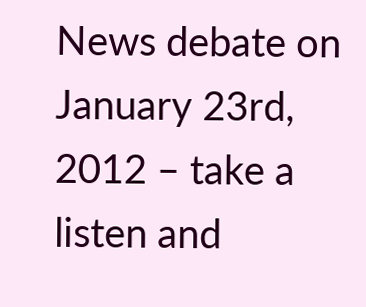News debate on January 23rd, 2012 – take a listen and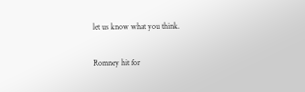let us know what you think.

Romney hit for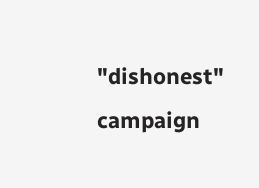"dishonest" campaign